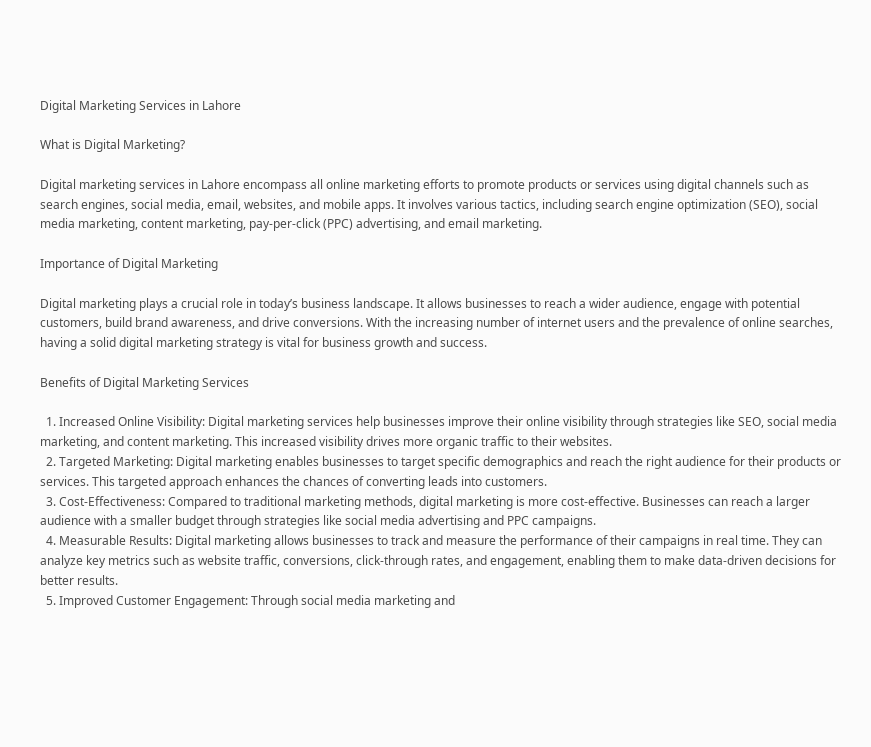Digital Marketing Services in Lahore

What is Digital Marketing?

Digital marketing services in Lahore encompass all online marketing efforts to promote products or services using digital channels such as search engines, social media, email, websites, and mobile apps. It involves various tactics, including search engine optimization (SEO), social media marketing, content marketing, pay-per-click (PPC) advertising, and email marketing.

Importance of Digital Marketing

Digital marketing plays a crucial role in today’s business landscape. It allows businesses to reach a wider audience, engage with potential customers, build brand awareness, and drive conversions. With the increasing number of internet users and the prevalence of online searches, having a solid digital marketing strategy is vital for business growth and success.

Benefits of Digital Marketing Services

  1. Increased Online Visibility: Digital marketing services help businesses improve their online visibility through strategies like SEO, social media marketing, and content marketing. This increased visibility drives more organic traffic to their websites.
  2. Targeted Marketing: Digital marketing enables businesses to target specific demographics and reach the right audience for their products or services. This targeted approach enhances the chances of converting leads into customers.
  3. Cost-Effectiveness: Compared to traditional marketing methods, digital marketing is more cost-effective. Businesses can reach a larger audience with a smaller budget through strategies like social media advertising and PPC campaigns.
  4. Measurable Results: Digital marketing allows businesses to track and measure the performance of their campaigns in real time. They can analyze key metrics such as website traffic, conversions, click-through rates, and engagement, enabling them to make data-driven decisions for better results.
  5. Improved Customer Engagement: Through social media marketing and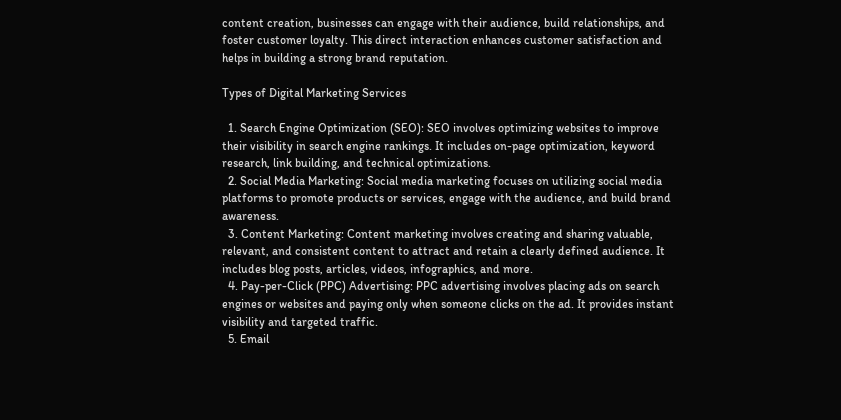content creation, businesses can engage with their audience, build relationships, and foster customer loyalty. This direct interaction enhances customer satisfaction and helps in building a strong brand reputation.

Types of Digital Marketing Services

  1. Search Engine Optimization (SEO): SEO involves optimizing websites to improve their visibility in search engine rankings. It includes on-page optimization, keyword research, link building, and technical optimizations.
  2. Social Media Marketing: Social media marketing focuses on utilizing social media platforms to promote products or services, engage with the audience, and build brand awareness.
  3. Content Marketing: Content marketing involves creating and sharing valuable, relevant, and consistent content to attract and retain a clearly defined audience. It includes blog posts, articles, videos, infographics, and more.
  4. Pay-per-Click (PPC) Advertising: PPC advertising involves placing ads on search engines or websites and paying only when someone clicks on the ad. It provides instant visibility and targeted traffic.
  5. Email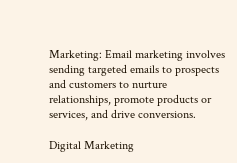Marketing: Email marketing involves sending targeted emails to prospects and customers to nurture relationships, promote products or services, and drive conversions.

Digital Marketing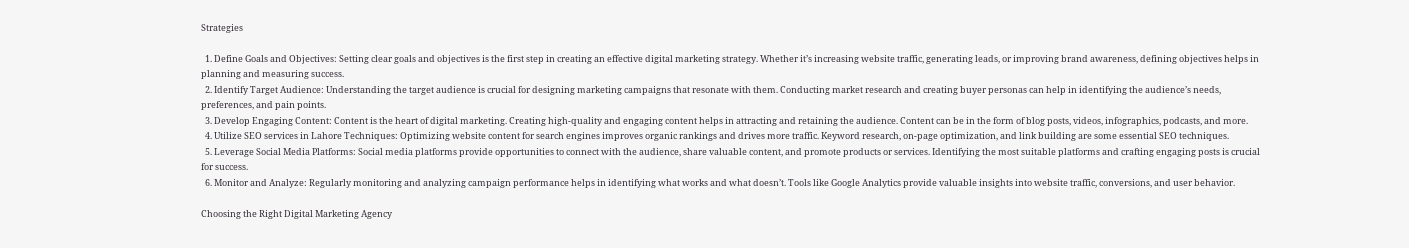Strategies

  1. Define Goals and Objectives: Setting clear goals and objectives is the first step in creating an effective digital marketing strategy. Whether it’s increasing website traffic, generating leads, or improving brand awareness, defining objectives helps in planning and measuring success.
  2. Identify Target Audience: Understanding the target audience is crucial for designing marketing campaigns that resonate with them. Conducting market research and creating buyer personas can help in identifying the audience’s needs, preferences, and pain points.
  3. Develop Engaging Content: Content is the heart of digital marketing. Creating high-quality and engaging content helps in attracting and retaining the audience. Content can be in the form of blog posts, videos, infographics, podcasts, and more.
  4. Utilize SEO services in Lahore Techniques: Optimizing website content for search engines improves organic rankings and drives more traffic. Keyword research, on-page optimization, and link building are some essential SEO techniques.
  5. Leverage Social Media Platforms: Social media platforms provide opportunities to connect with the audience, share valuable content, and promote products or services. Identifying the most suitable platforms and crafting engaging posts is crucial for success.
  6. Monitor and Analyze: Regularly monitoring and analyzing campaign performance helps in identifying what works and what doesn’t. Tools like Google Analytics provide valuable insights into website traffic, conversions, and user behavior.

Choosing the Right Digital Marketing Agency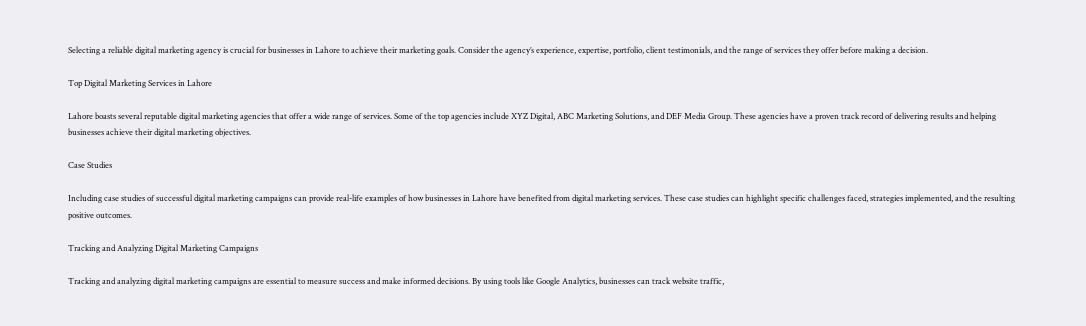Selecting a reliable digital marketing agency is crucial for businesses in Lahore to achieve their marketing goals. Consider the agency’s experience, expertise, portfolio, client testimonials, and the range of services they offer before making a decision.

Top Digital Marketing Services in Lahore

Lahore boasts several reputable digital marketing agencies that offer a wide range of services. Some of the top agencies include XYZ Digital, ABC Marketing Solutions, and DEF Media Group. These agencies have a proven track record of delivering results and helping businesses achieve their digital marketing objectives.

Case Studies

Including case studies of successful digital marketing campaigns can provide real-life examples of how businesses in Lahore have benefited from digital marketing services. These case studies can highlight specific challenges faced, strategies implemented, and the resulting positive outcomes.

Tracking and Analyzing Digital Marketing Campaigns

Tracking and analyzing digital marketing campaigns are essential to measure success and make informed decisions. By using tools like Google Analytics, businesses can track website traffic,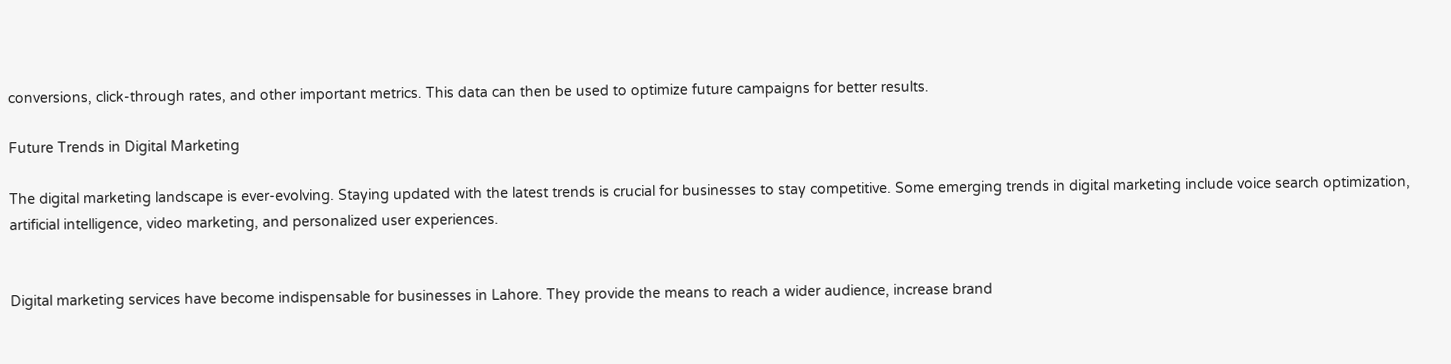conversions, click-through rates, and other important metrics. This data can then be used to optimize future campaigns for better results.

Future Trends in Digital Marketing

The digital marketing landscape is ever-evolving. Staying updated with the latest trends is crucial for businesses to stay competitive. Some emerging trends in digital marketing include voice search optimization, artificial intelligence, video marketing, and personalized user experiences.


Digital marketing services have become indispensable for businesses in Lahore. They provide the means to reach a wider audience, increase brand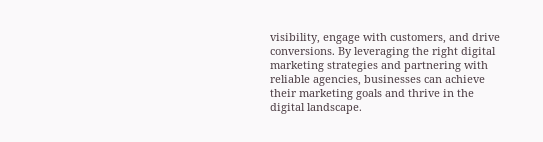visibility, engage with customers, and drive conversions. By leveraging the right digital marketing strategies and partnering with reliable agencies, businesses can achieve their marketing goals and thrive in the digital landscape.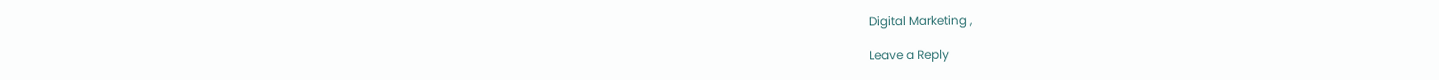Digital Marketing ,

Leave a Reply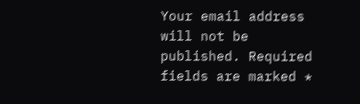Your email address will not be published. Required fields are marked *